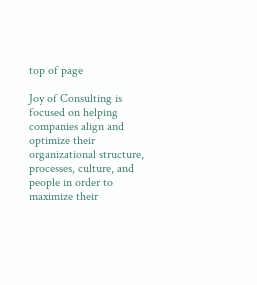top of page

Joy of Consulting is focused on helping companies align and optimize their organizational structure, processes, culture, and people in order to maximize their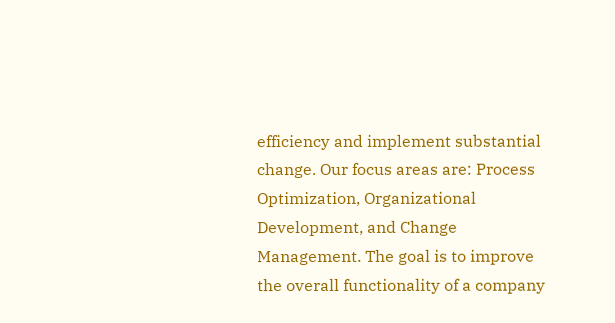efficiency and implement substantial change. Our focus areas are: Process Optimization, Organizational Development, and Change Management. The goal is to improve the overall functionality of a company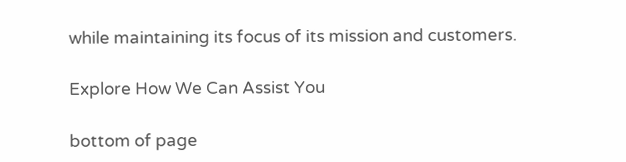while maintaining its focus of its mission and customers.

Explore How We Can Assist You

bottom of page